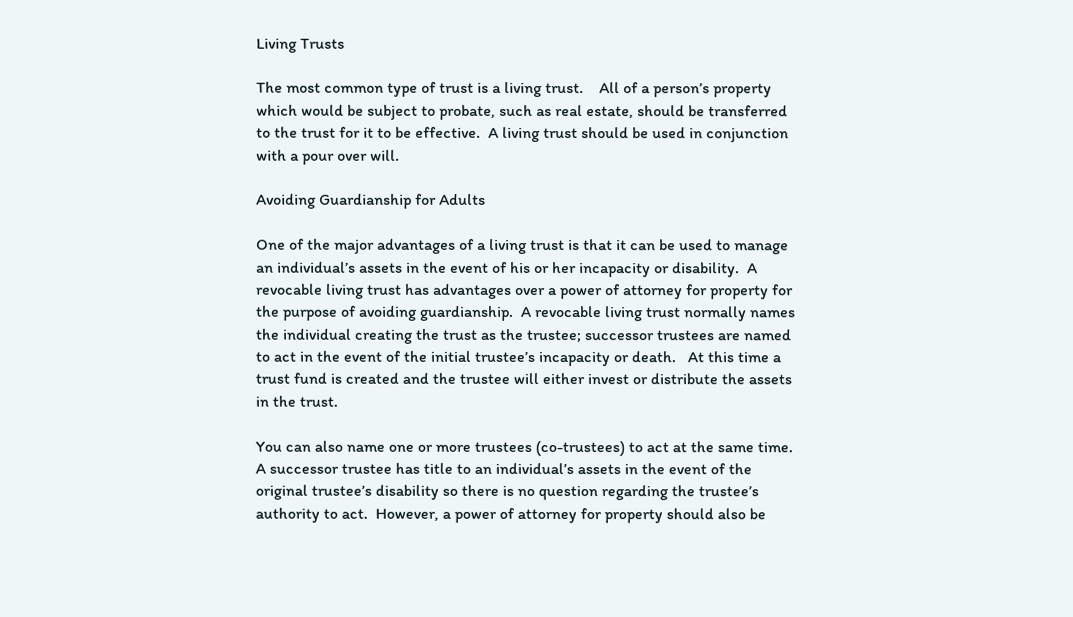Living Trusts

The most common type of trust is a living trust.    All of a person’s property which would be subject to probate, such as real estate, should be transferred to the trust for it to be effective.  A living trust should be used in conjunction with a pour over will.

Avoiding Guardianship for Adults

One of the major advantages of a living trust is that it can be used to manage an individual’s assets in the event of his or her incapacity or disability.  A revocable living trust has advantages over a power of attorney for property for the purpose of avoiding guardianship.  A revocable living trust normally names the individual creating the trust as the trustee; successor trustees are named to act in the event of the initial trustee’s incapacity or death.   At this time a trust fund is created and the trustee will either invest or distribute the assets in the trust.

You can also name one or more trustees (co-trustees) to act at the same time.  A successor trustee has title to an individual’s assets in the event of the original trustee’s disability so there is no question regarding the trustee’s authority to act.  However, a power of attorney for property should also be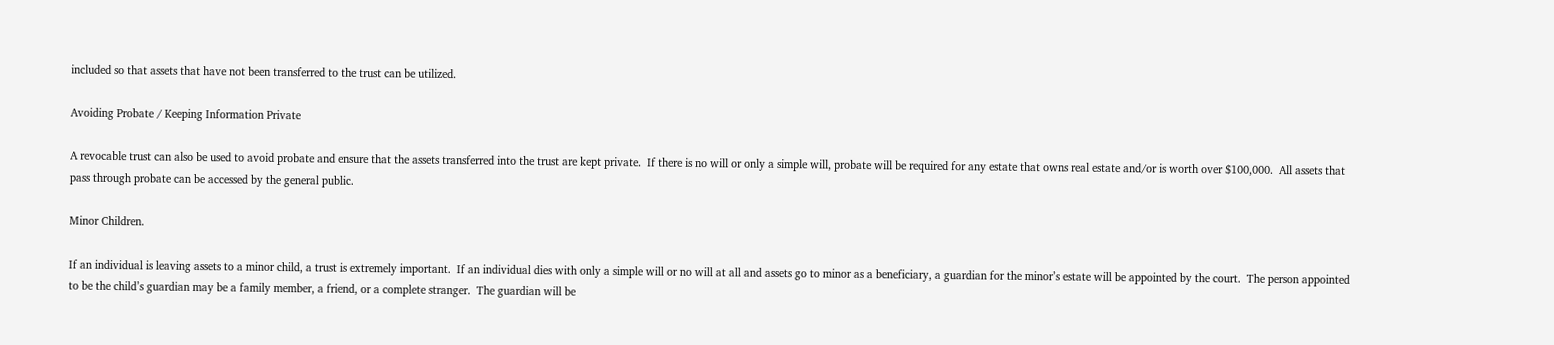included so that assets that have not been transferred to the trust can be utilized.

Avoiding Probate / Keeping Information Private

A revocable trust can also be used to avoid probate and ensure that the assets transferred into the trust are kept private.  If there is no will or only a simple will, probate will be required for any estate that owns real estate and/or is worth over $100,000.  All assets that pass through probate can be accessed by the general public.

Minor Children.

If an individual is leaving assets to a minor child, a trust is extremely important.  If an individual dies with only a simple will or no will at all and assets go to minor as a beneficiary, a guardian for the minor’s estate will be appointed by the court.  The person appointed to be the child’s guardian may be a family member, a friend, or a complete stranger.  The guardian will be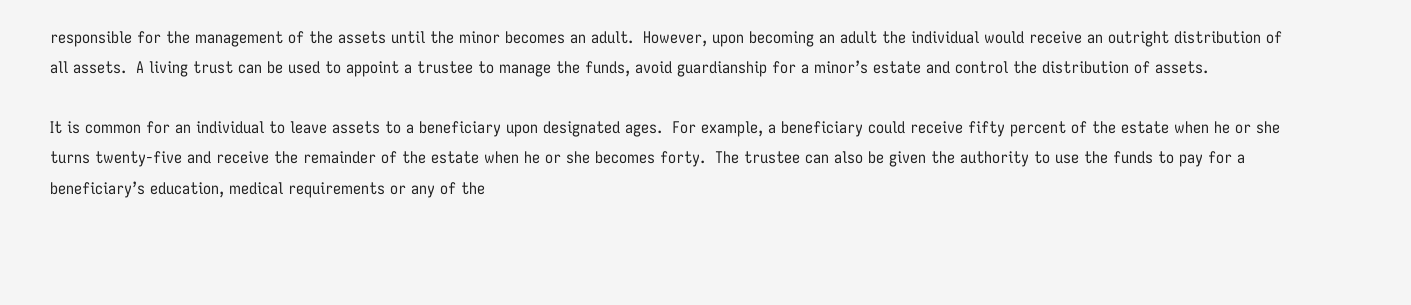responsible for the management of the assets until the minor becomes an adult.  However, upon becoming an adult the individual would receive an outright distribution of all assets.  A living trust can be used to appoint a trustee to manage the funds, avoid guardianship for a minor’s estate and control the distribution of assets.

It is common for an individual to leave assets to a beneficiary upon designated ages.  For example, a beneficiary could receive fifty percent of the estate when he or she turns twenty-five and receive the remainder of the estate when he or she becomes forty.  The trustee can also be given the authority to use the funds to pay for a beneficiary’s education, medical requirements or any of the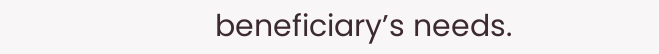beneficiary’s needs.